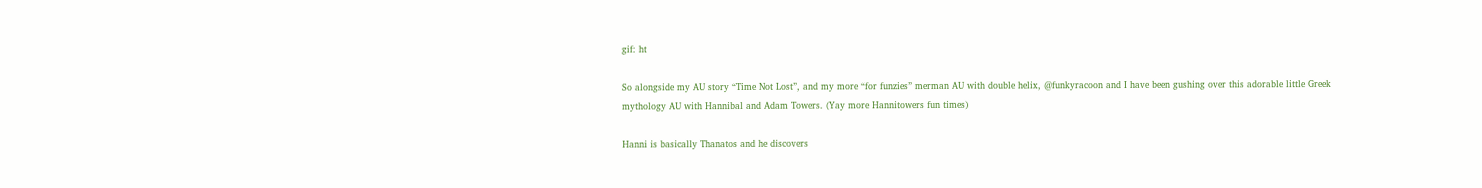gif: ht

So alongside my AU story “Time Not Lost”, and my more “for funzies” merman AU with double helix, @funkyracoon and I have been gushing over this adorable little Greek mythology AU with Hannibal and Adam Towers. (Yay more Hannitowers fun times)

Hanni is basically Thanatos and he discovers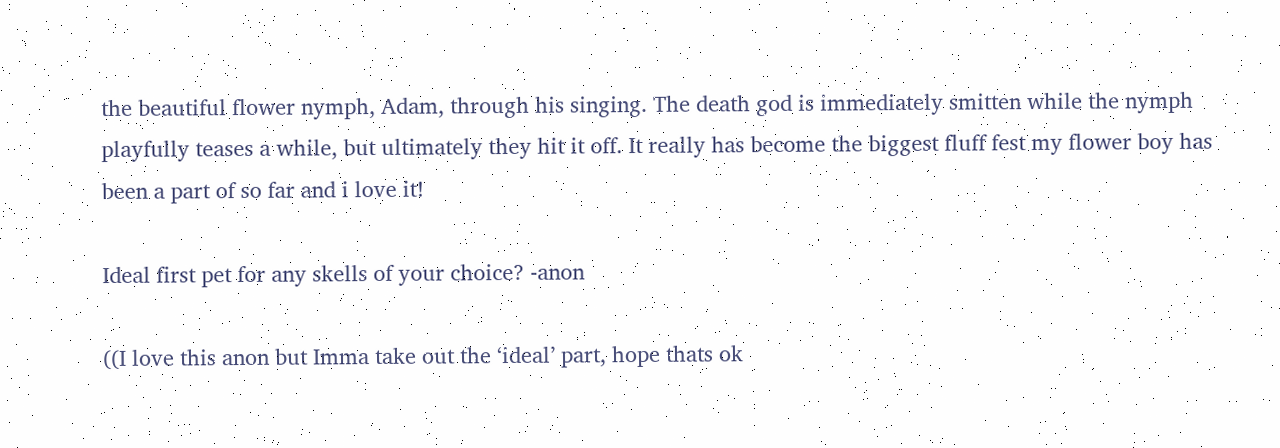the beautiful flower nymph, Adam, through his singing. The death god is immediately smitten while the nymph playfully teases a while, but ultimately they hit it off. It really has become the biggest fluff fest my flower boy has been a part of so far and i love it!

Ideal first pet for any skells of your choice? -anon

((I love this anon but Imma take out the ‘ideal’ part, hope thats ok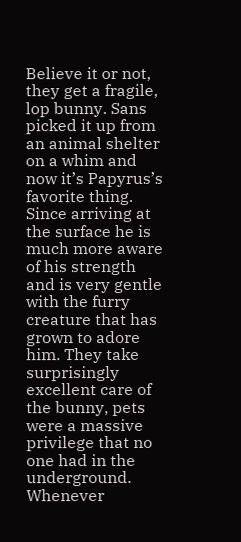Believe it or not, they get a fragile, lop bunny. Sans picked it up from an animal shelter on a whim and now it’s Papyrus’s favorite thing. Since arriving at the surface he is much more aware of his strength and is very gentle with the furry creature that has grown to adore him. They take surprisingly excellent care of the bunny, pets were a massive privilege that no one had in the underground. Whenever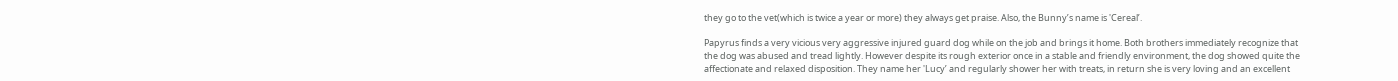they go to the vet(which is twice a year or more) they always get praise. Also, the Bunny’s name is 'Cereal’.

Papyrus finds a very vicious very aggressive injured guard dog while on the job and brings it home. Both brothers immediately recognize that the dog was abused and tread lightly. However despite its rough exterior once in a stable and friendly environment, the dog showed quite the affectionate and relaxed disposition. They name her 'Lucy’ and regularly shower her with treats, in return she is very loving and an excellent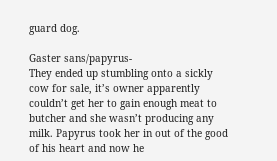guard dog.

Gaster sans/papyrus-
They ended up stumbling onto a sickly cow for sale, it’s owner apparently couldn’t get her to gain enough meat to butcher and she wasn’t producing any milk. Papyrus took her in out of the good of his heart and now he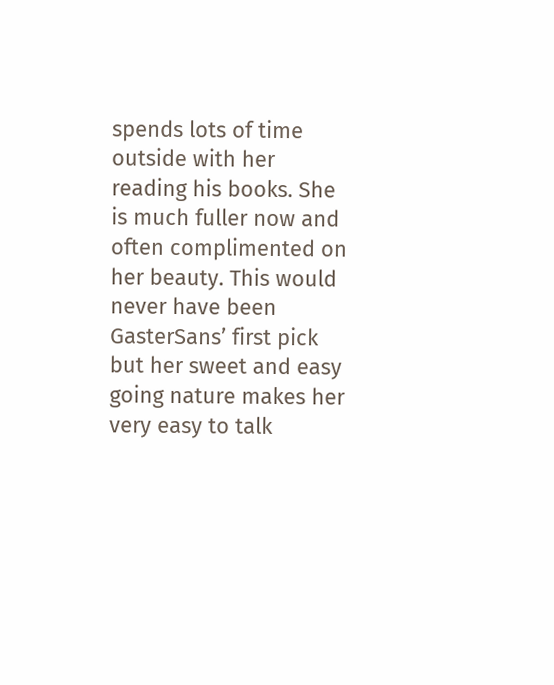spends lots of time outside with her reading his books. She is much fuller now and often complimented on her beauty. This would never have been GasterSans’ first pick but her sweet and easy going nature makes her very easy to talk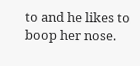to and he likes to boop her nose.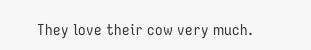They love their cow very much.